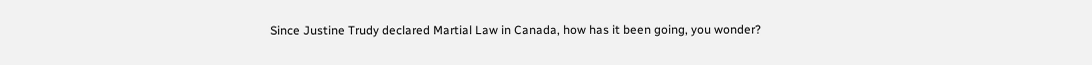Since Justine Trudy declared Martial Law in Canada, how has it been going, you wonder?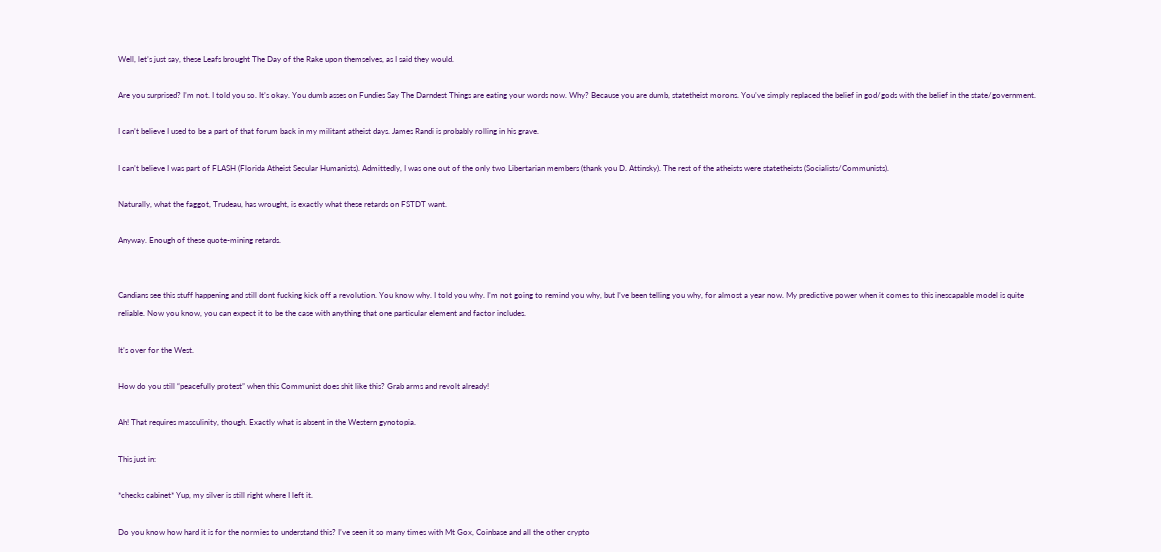Well, let’s just say, these Leafs brought The Day of the Rake upon themselves, as I said they would.

Are you surprised? I’m not. I told you so. It’s okay. You dumb asses on Fundies Say The Darndest Things are eating your words now. Why? Because you are dumb, statetheist morons. You’ve simply replaced the belief in god/gods with the belief in the state/government.

I can’t believe I used to be a part of that forum back in my militant atheist days. James Randi is probably rolling in his grave.

I can’t believe I was part of FLASH (Florida Atheist Secular Humanists). Admittedly, I was one out of the only two Libertarian members (thank you D. Attinsky). The rest of the atheists were statetheists (Socialists/Communists).

Naturally, what the faggot, Trudeau, has wrought, is exactly what these retards on FSTDT want.

Anyway. Enough of these quote-mining retards.


Candians see this stuff happening and still dont fucking kick off a revolution. You know why. I told you why. I’m not going to remind you why, but I’ve been telling you why, for almost a year now. My predictive power when it comes to this inescapable model is quite reliable. Now you know, you can expect it to be the case with anything that one particular element and factor includes.

It’s over for the West.

How do you still “peacefully protest” when this Communist does shit like this? Grab arms and revolt already!

Ah! That requires masculinity, though. Exactly what is absent in the Western gynotopia.

This just in:

*checks cabinet* Yup, my silver is still right where I left it.

Do you know how hard it is for the normies to understand this? I’ve seen it so many times with Mt Gox, Coinbase and all the other crypto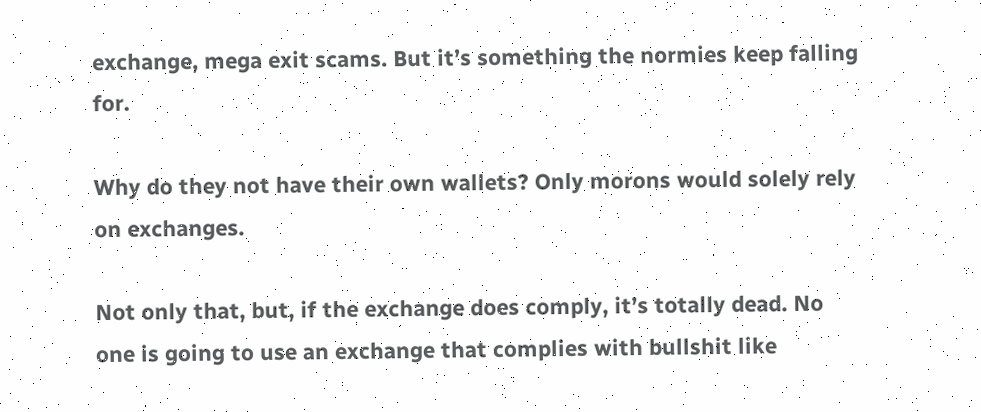exchange, mega exit scams. But it’s something the normies keep falling for.

Why do they not have their own wallets? Only morons would solely rely on exchanges.

Not only that, but, if the exchange does comply, it’s totally dead. No one is going to use an exchange that complies with bullshit like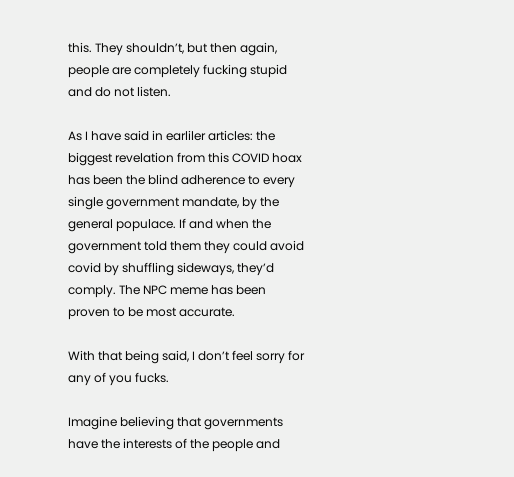this. They shouldn’t, but then again, people are completely fucking stupid and do not listen.

As I have said in earliler articles: the biggest revelation from this COVID hoax has been the blind adherence to every single government mandate, by the general populace. If and when the government told them they could avoid covid by shuffling sideways, they’d comply. The NPC meme has been proven to be most accurate.

With that being said, I don’t feel sorry for any of you fucks.

Imagine believing that governments have the interests of the people and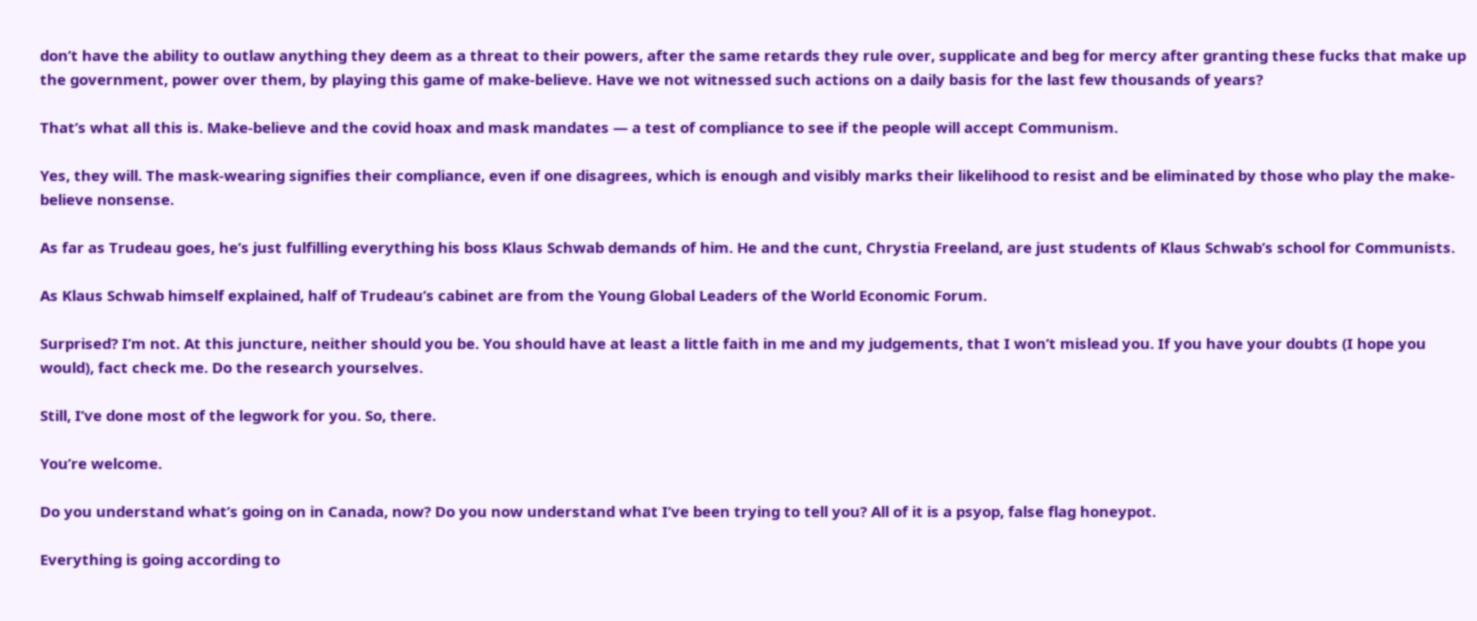don’t have the ability to outlaw anything they deem as a threat to their powers, after the same retards they rule over, supplicate and beg for mercy after granting these fucks that make up the government, power over them, by playing this game of make-believe. Have we not witnessed such actions on a daily basis for the last few thousands of years?

That’s what all this is. Make-believe and the covid hoax and mask mandates — a test of compliance to see if the people will accept Communism.

Yes, they will. The mask-wearing signifies their compliance, even if one disagrees, which is enough and visibly marks their likelihood to resist and be eliminated by those who play the make-believe nonsense.

As far as Trudeau goes, he’s just fulfilling everything his boss Klaus Schwab demands of him. He and the cunt, Chrystia Freeland, are just students of Klaus Schwab’s school for Communists.

As Klaus Schwab himself explained, half of Trudeau’s cabinet are from the Young Global Leaders of the World Economic Forum.

Surprised? I’m not. At this juncture, neither should you be. You should have at least a little faith in me and my judgements, that I won’t mislead you. If you have your doubts (I hope you would), fact check me. Do the research yourselves.

Still, I’ve done most of the legwork for you. So, there.

You’re welcome.

Do you understand what’s going on in Canada, now? Do you now understand what I’ve been trying to tell you? All of it is a psyop, false flag honeypot.

Everything is going according to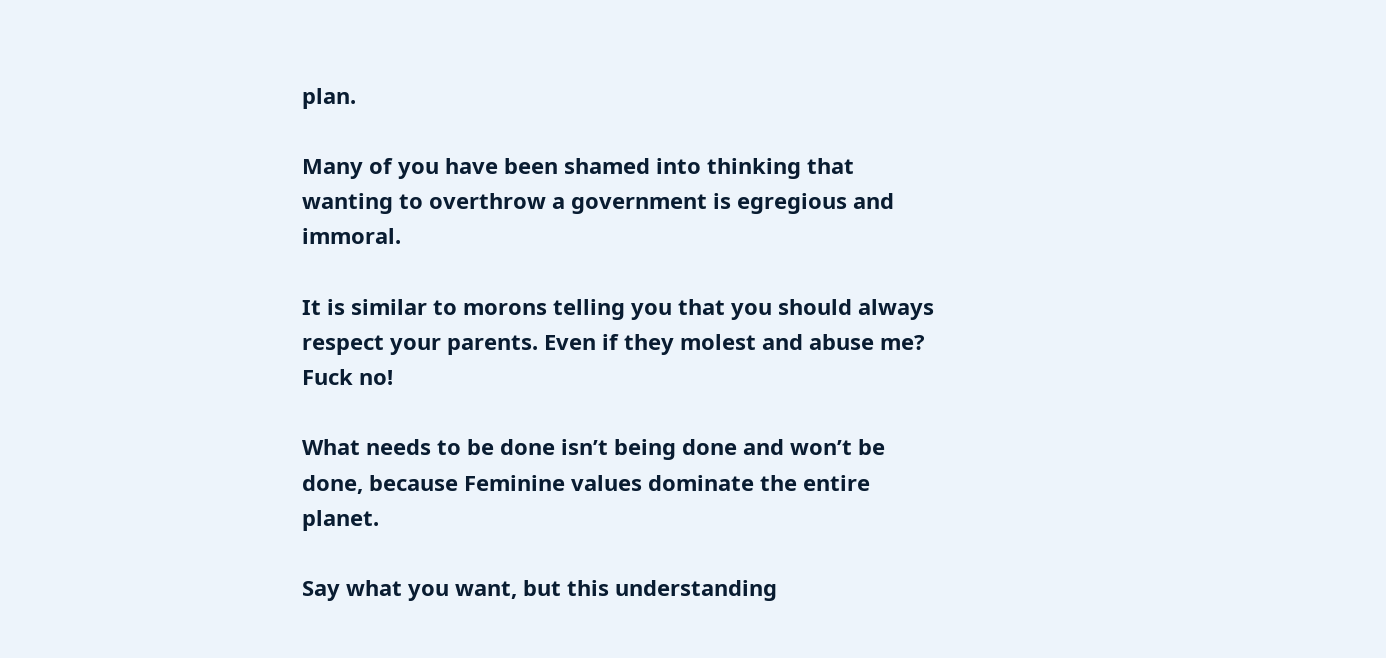plan.

Many of you have been shamed into thinking that wanting to overthrow a government is egregious and immoral.

It is similar to morons telling you that you should always respect your parents. Even if they molest and abuse me? Fuck no!

What needs to be done isn’t being done and won’t be done, because Feminine values dominate the entire planet.

Say what you want, but this understanding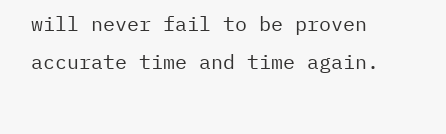will never fail to be proven accurate time and time again.